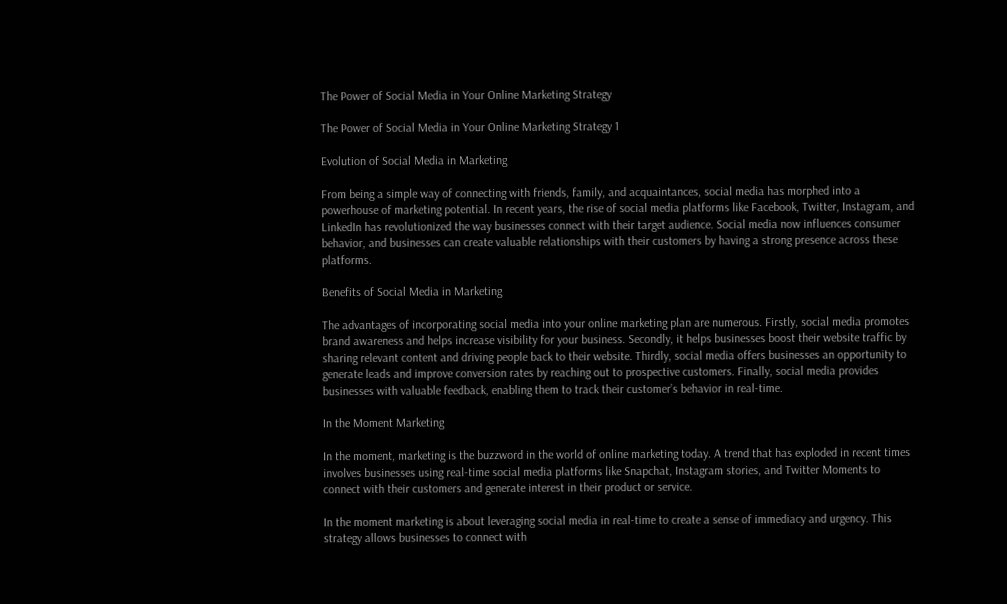The Power of Social Media in Your Online Marketing Strategy

The Power of Social Media in Your Online Marketing Strategy 1

Evolution of Social Media in Marketing

From being a simple way of connecting with friends, family, and acquaintances, social media has morphed into a powerhouse of marketing potential. In recent years, the rise of social media platforms like Facebook, Twitter, Instagram, and LinkedIn has revolutionized the way businesses connect with their target audience. Social media now influences consumer behavior, and businesses can create valuable relationships with their customers by having a strong presence across these platforms.

Benefits of Social Media in Marketing

The advantages of incorporating social media into your online marketing plan are numerous. Firstly, social media promotes brand awareness and helps increase visibility for your business. Secondly, it helps businesses boost their website traffic by sharing relevant content and driving people back to their website. Thirdly, social media offers businesses an opportunity to generate leads and improve conversion rates by reaching out to prospective customers. Finally, social media provides businesses with valuable feedback, enabling them to track their customer’s behavior in real-time.

In the Moment Marketing

In the moment, marketing is the buzzword in the world of online marketing today. A trend that has exploded in recent times involves businesses using real-time social media platforms like Snapchat, Instagram stories, and Twitter Moments to connect with their customers and generate interest in their product or service.

In the moment marketing is about leveraging social media in real-time to create a sense of immediacy and urgency. This strategy allows businesses to connect with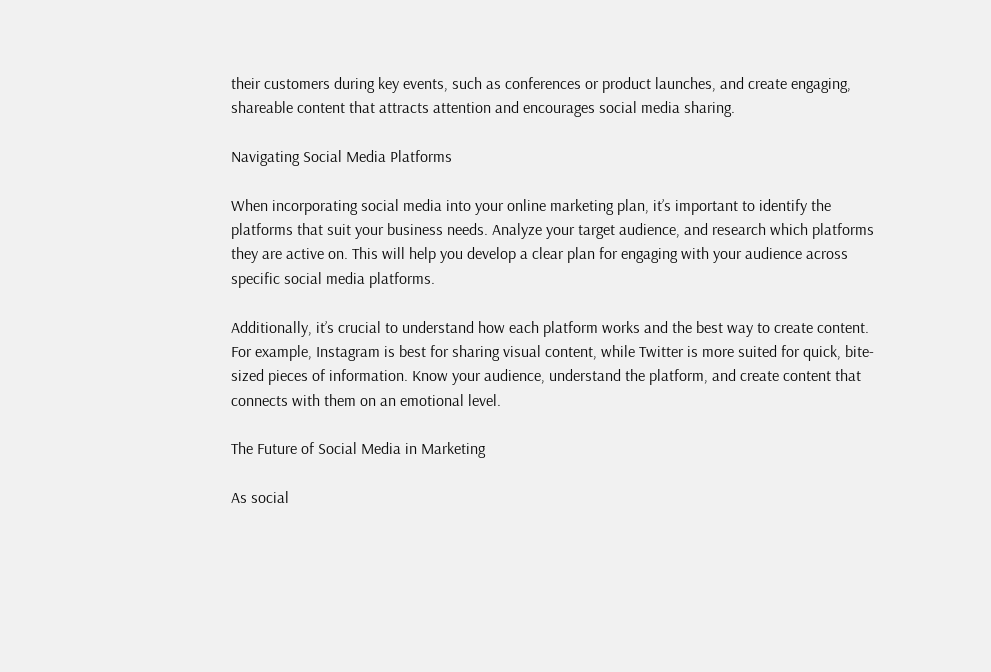their customers during key events, such as conferences or product launches, and create engaging, shareable content that attracts attention and encourages social media sharing.

Navigating Social Media Platforms

When incorporating social media into your online marketing plan, it’s important to identify the platforms that suit your business needs. Analyze your target audience, and research which platforms they are active on. This will help you develop a clear plan for engaging with your audience across specific social media platforms.

Additionally, it’s crucial to understand how each platform works and the best way to create content. For example, Instagram is best for sharing visual content, while Twitter is more suited for quick, bite-sized pieces of information. Know your audience, understand the platform, and create content that connects with them on an emotional level.

The Future of Social Media in Marketing

As social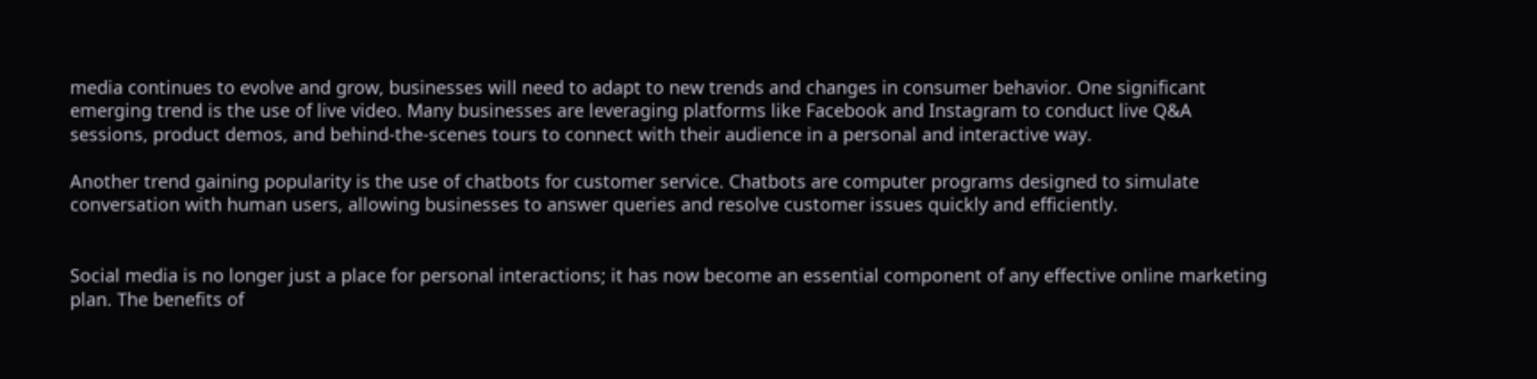media continues to evolve and grow, businesses will need to adapt to new trends and changes in consumer behavior. One significant emerging trend is the use of live video. Many businesses are leveraging platforms like Facebook and Instagram to conduct live Q&A sessions, product demos, and behind-the-scenes tours to connect with their audience in a personal and interactive way.

Another trend gaining popularity is the use of chatbots for customer service. Chatbots are computer programs designed to simulate conversation with human users, allowing businesses to answer queries and resolve customer issues quickly and efficiently.


Social media is no longer just a place for personal interactions; it has now become an essential component of any effective online marketing plan. The benefits of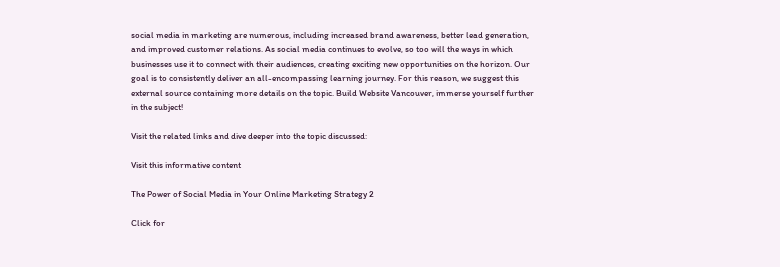social media in marketing are numerous, including increased brand awareness, better lead generation, and improved customer relations. As social media continues to evolve, so too will the ways in which businesses use it to connect with their audiences, creating exciting new opportunities on the horizon. Our goal is to consistently deliver an all-encompassing learning journey. For this reason, we suggest this external source containing more details on the topic. Build Website Vancouver, immerse yourself further in the subject!

Visit the related links and dive deeper into the topic discussed:

Visit this informative content

The Power of Social Media in Your Online Marketing Strategy 2

Click for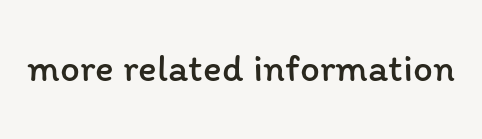more related information